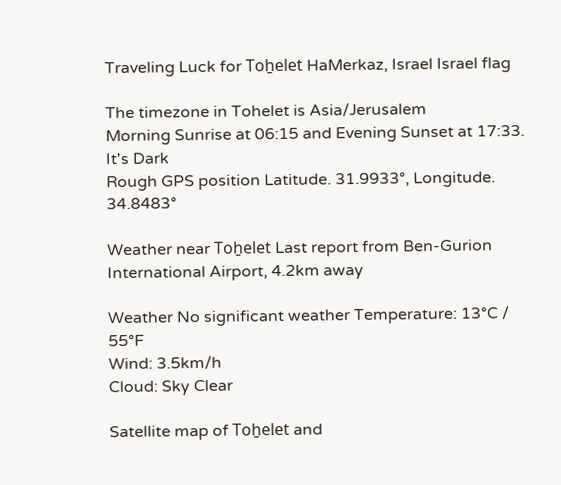Traveling Luck for Toẖelet HaMerkaz, Israel Israel flag

The timezone in Tohelet is Asia/Jerusalem
Morning Sunrise at 06:15 and Evening Sunset at 17:33. It's Dark
Rough GPS position Latitude. 31.9933°, Longitude. 34.8483°

Weather near Toẖelet Last report from Ben-Gurion International Airport, 4.2km away

Weather No significant weather Temperature: 13°C / 55°F
Wind: 3.5km/h
Cloud: Sky Clear

Satellite map of Toẖelet and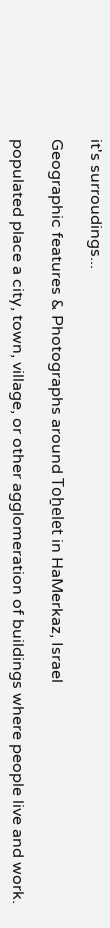it's surroudings...

Geographic features & Photographs around Toẖelet in HaMerkaz, Israel

populated place a city, town, village, or other agglomeration of buildings where people live and work.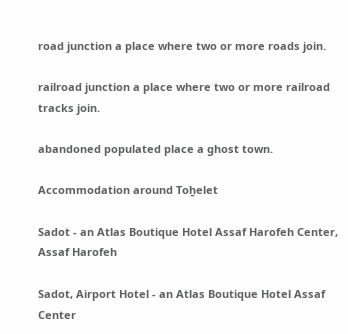road junction a place where two or more roads join.

railroad junction a place where two or more railroad tracks join.

abandoned populated place a ghost town.

Accommodation around Toẖelet

Sadot - an Atlas Boutique Hotel Assaf Harofeh Center, Assaf Harofeh

Sadot, Airport Hotel - an Atlas Boutique Hotel Assaf Center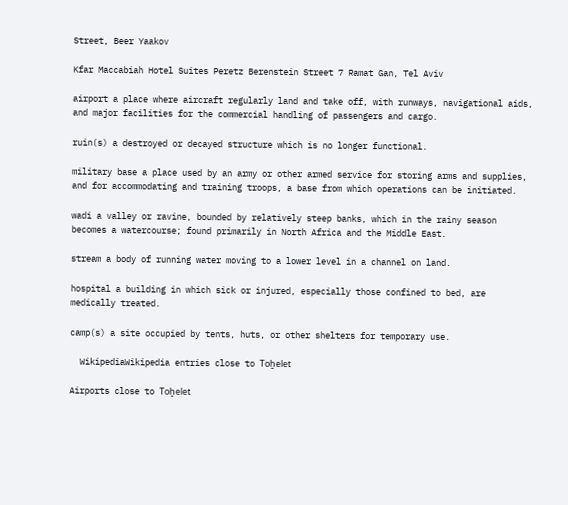Street, Beer Yaakov

Kfar Maccabiah Hotel Suites Peretz Berenstein Street 7 Ramat Gan, Tel Aviv

airport a place where aircraft regularly land and take off, with runways, navigational aids, and major facilities for the commercial handling of passengers and cargo.

ruin(s) a destroyed or decayed structure which is no longer functional.

military base a place used by an army or other armed service for storing arms and supplies, and for accommodating and training troops, a base from which operations can be initiated.

wadi a valley or ravine, bounded by relatively steep banks, which in the rainy season becomes a watercourse; found primarily in North Africa and the Middle East.

stream a body of running water moving to a lower level in a channel on land.

hospital a building in which sick or injured, especially those confined to bed, are medically treated.

camp(s) a site occupied by tents, huts, or other shelters for temporary use.

  WikipediaWikipedia entries close to Toẖelet

Airports close to Toẖelet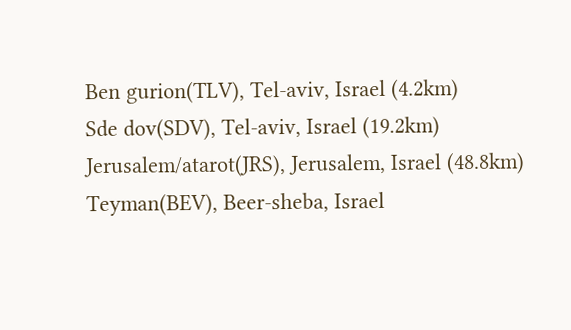Ben gurion(TLV), Tel-aviv, Israel (4.2km)
Sde dov(SDV), Tel-aviv, Israel (19.2km)
Jerusalem/atarot(JRS), Jerusalem, Israel (48.8km)
Teyman(BEV), Beer-sheba, Israel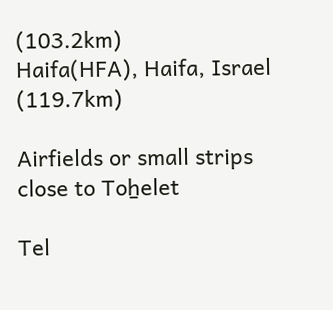(103.2km)
Haifa(HFA), Haifa, Israel (119.7km)

Airfields or small strips close to Toẖelet

Tel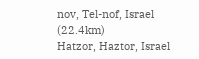nov, Tel-nof, Israel (22.4km)
Hatzor, Haztor, Israel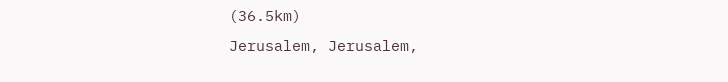(36.5km)
Jerusalem, Jerusalem,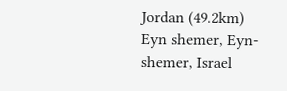Jordan (49.2km)
Eyn shemer, Eyn-shemer, Israel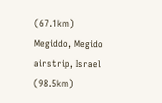(67.1km)
Megiddo, Megido airstrip, Israel (98.5km)